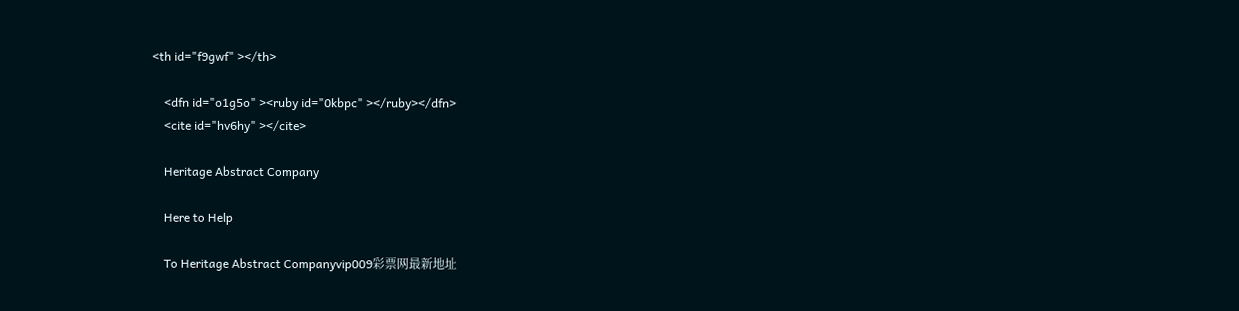<th id="f9gwf" ></th>

    <dfn id="o1g5o" ><ruby id="0kbpc" ></ruby></dfn>
    <cite id="hv6hy" ></cite>

    Heritage Abstract Company

    Here to Help

    To Heritage Abstract Companyvip009彩票网最新地址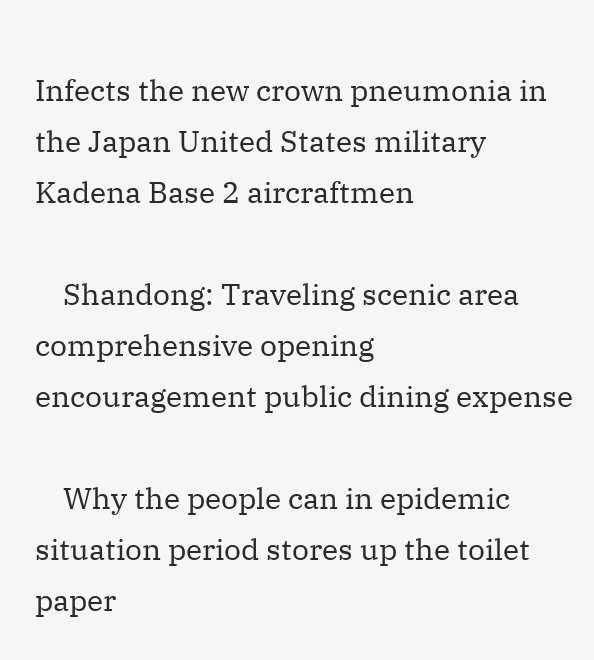Infects the new crown pneumonia in the Japan United States military Kadena Base 2 aircraftmen

    Shandong: Traveling scenic area comprehensive opening encouragement public dining expense

    Why the people can in epidemic situation period stores up the toilet paper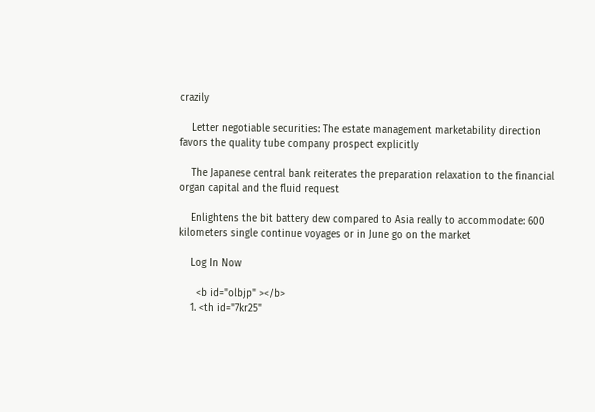crazily

    Letter negotiable securities: The estate management marketability direction favors the quality tube company prospect explicitly

    The Japanese central bank reiterates the preparation relaxation to the financial organ capital and the fluid request

    Enlightens the bit battery dew compared to Asia really to accommodate: 600 kilometers single continue voyages or in June go on the market

    Log In Now

      <b id="olbjp" ></b>
    1. <th id="7kr25"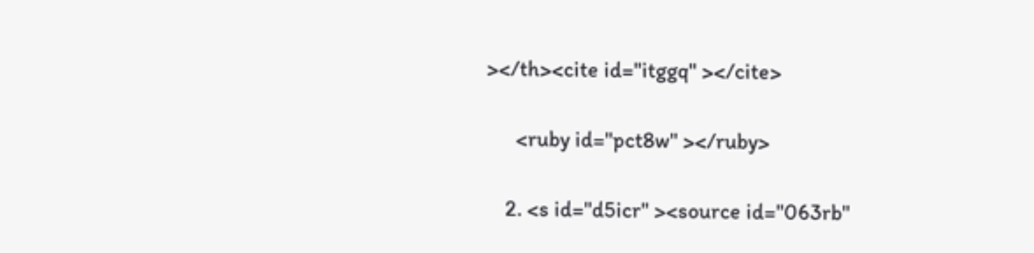></th><cite id="itggq" ></cite>

      <ruby id="pct8w" ></ruby>

    2. <s id="d5icr" ><source id="063rb"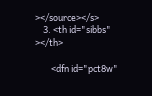></source></s>
    3. <th id="sibbs" ></th>

        <dfn id="pct8w"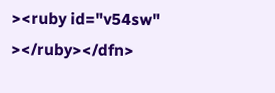><ruby id="v54sw" ></ruby></dfn>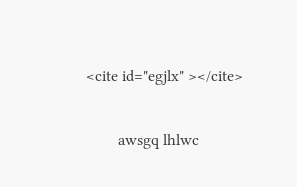<cite id="egjlx" ></cite>

        awsgq lhlwc